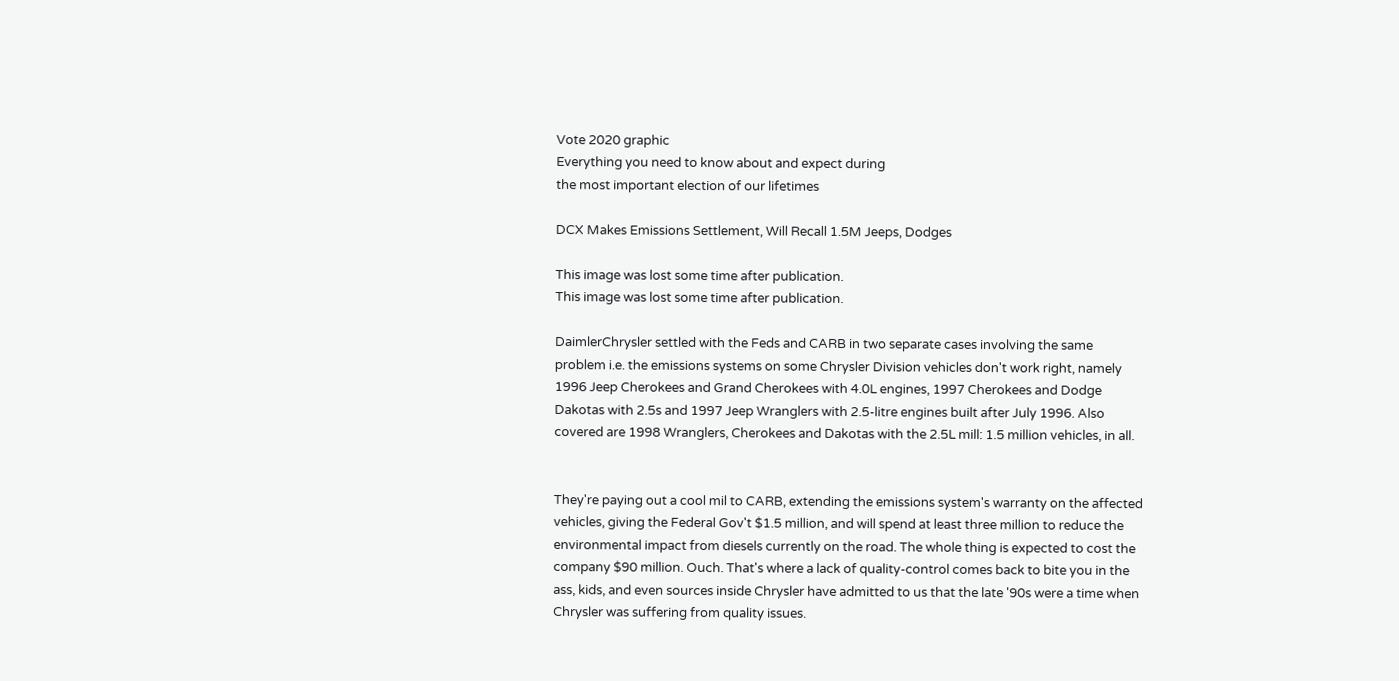Vote 2020 graphic
Everything you need to know about and expect during
the most important election of our lifetimes

DCX Makes Emissions Settlement, Will Recall 1.5M Jeeps, Dodges

This image was lost some time after publication.
This image was lost some time after publication.

DaimlerChrysler settled with the Feds and CARB in two separate cases involving the same problem i.e. the emissions systems on some Chrysler Division vehicles don't work right, namely 1996 Jeep Cherokees and Grand Cherokees with 4.0L engines, 1997 Cherokees and Dodge Dakotas with 2.5s and 1997 Jeep Wranglers with 2.5-litre engines built after July 1996. Also covered are 1998 Wranglers, Cherokees and Dakotas with the 2.5L mill: 1.5 million vehicles, in all.


They're paying out a cool mil to CARB, extending the emissions system's warranty on the affected vehicles, giving the Federal Gov't $1.5 million, and will spend at least three million to reduce the environmental impact from diesels currently on the road. The whole thing is expected to cost the company $90 million. Ouch. That's where a lack of quality-control comes back to bite you in the ass, kids, and even sources inside Chrysler have admitted to us that the late '90s were a time when Chrysler was suffering from quality issues.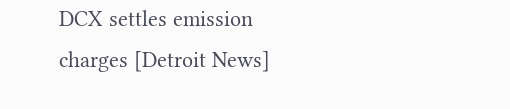DCX settles emission charges [Detroit News]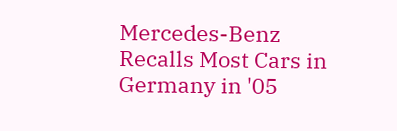Mercedes-Benz Recalls Most Cars in Germany in '05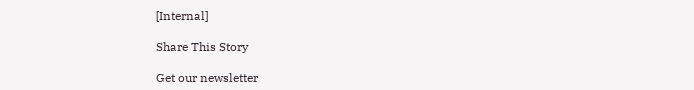[Internal]

Share This Story

Get our newsletter